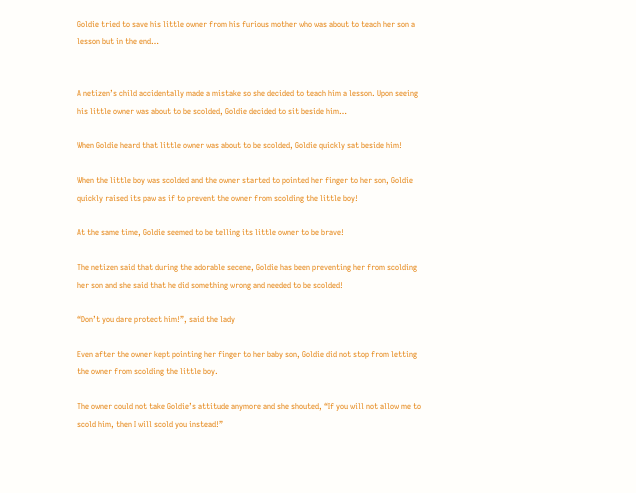Goldie tried to save his little owner from his furious mother who was about to teach her son a lesson but in the end…


A netizen’s child accidentally made a mistake so she decided to teach him a lesson. Upon seeing his little owner was about to be scolded, Goldie decided to sit beside him…

When Goldie heard that little owner was about to be scolded, Goldie quickly sat beside him!

When the little boy was scolded and the owner started to pointed her finger to her son, Goldie quickly raised its paw as if to prevent the owner from scolding the little boy!

At the same time, Goldie seemed to be telling its little owner to be brave!

The netizen said that during the adorable secene, Goldie has been preventing her from scolding her son and she said that he did something wrong and needed to be scolded!

“Don’t you dare protect him!”, said the lady

Even after the owner kept pointing her finger to her baby son, Goldie did not stop from letting the owner from scolding the little boy.

The owner could not take Goldie’s attitude anymore and she shouted, “If you will not allow me to scold him, then I will scold you instead!”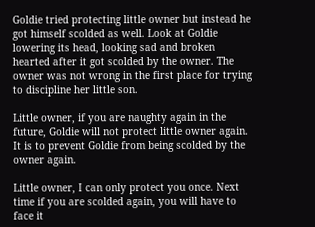Goldie tried protecting little owner but instead he got himself scolded as well. Look at Goldie lowering its head, looking sad and broken hearted after it got scolded by the owner. The owner was not wrong in the first place for trying to discipline her little son.

Little owner, if you are naughty again in the future, Goldie will not protect little owner again. It is to prevent Goldie from being scolded by the owner again.

Little owner, I can only protect you once. Next time if you are scolded again, you will have to face it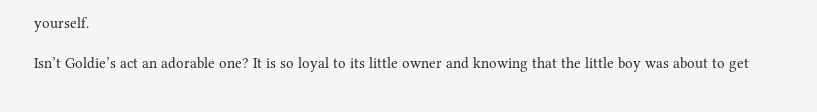yourself.

Isn’t Goldie’s act an adorable one? It is so loyal to its little owner and knowing that the little boy was about to get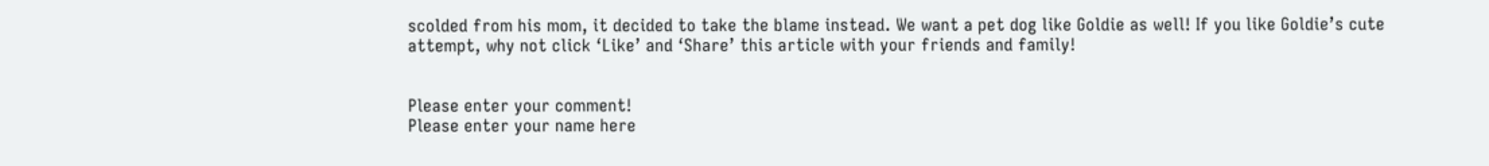scolded from his mom, it decided to take the blame instead. We want a pet dog like Goldie as well! If you like Goldie’s cute attempt, why not click ‘Like’ and ‘Share’ this article with your friends and family!


Please enter your comment!
Please enter your name here